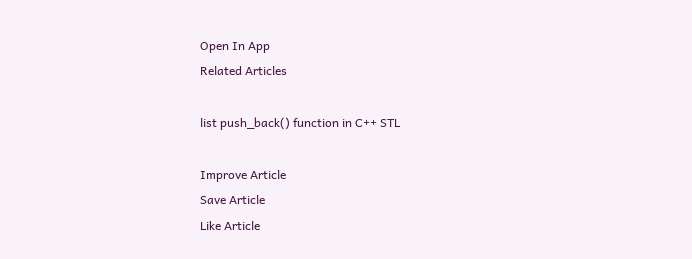Open In App
Related Articles

list push_back() function in C++ STL

Improve Article
Save Article
Like Article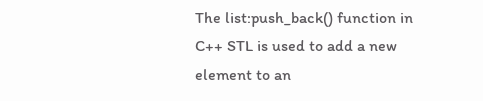The list:push_back() function in C++ STL is used to add a new element to an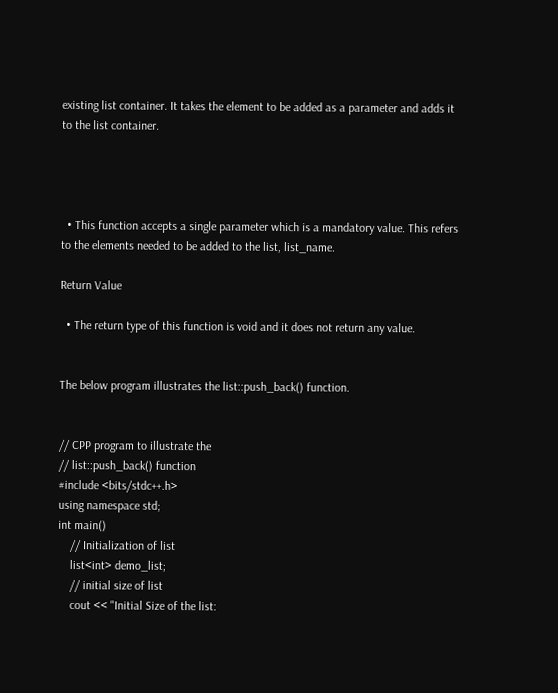existing list container. It takes the element to be added as a parameter and adds it to the list container.




  • This function accepts a single parameter which is a mandatory value. This refers to the elements needed to be added to the list, list_name.

Return Value

  • The return type of this function is void and it does not return any value.


The below program illustrates the list::push_back() function.


// CPP program to illustrate the
// list::push_back() function
#include <bits/stdc++.h>
using namespace std;
int main()
    // Initialization of list
    list<int> demo_list;
    // initial size of list
    cout << "Initial Size of the list: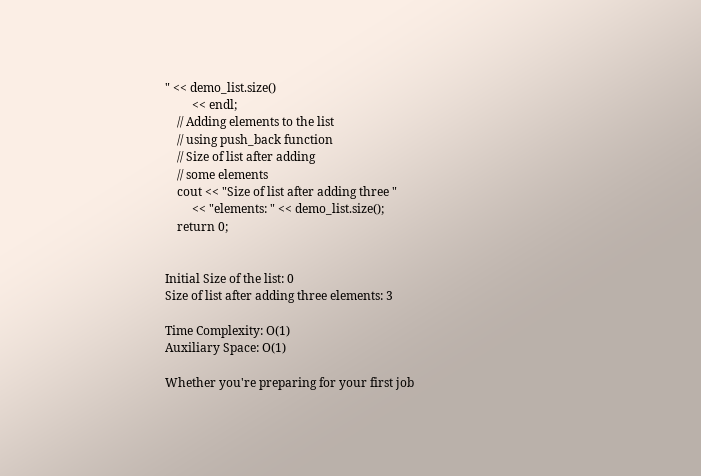" << demo_list.size()
         << endl;
    // Adding elements to the list
    // using push_back function
    // Size of list after adding
    // some elements
    cout << "Size of list after adding three "
         << "elements: " << demo_list.size();
    return 0;


Initial Size of the list: 0
Size of list after adding three elements: 3

Time Complexity: O(1)
Auxiliary Space: O(1)

Whether you're preparing for your first job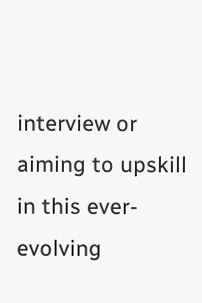interview or aiming to upskill in this ever-evolving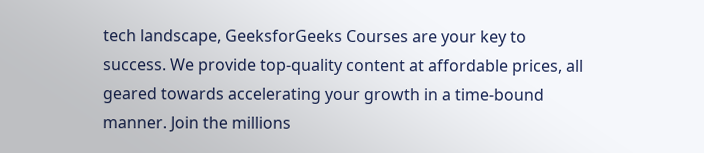tech landscape, GeeksforGeeks Courses are your key to success. We provide top-quality content at affordable prices, all geared towards accelerating your growth in a time-bound manner. Join the millions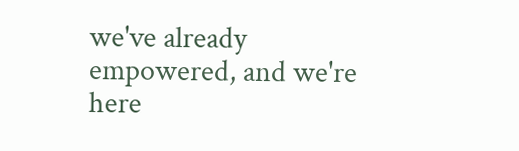we've already empowered, and we're here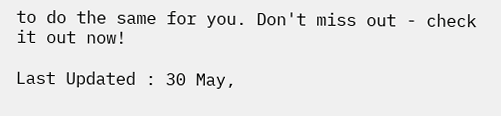to do the same for you. Don't miss out - check it out now!

Last Updated : 30 May,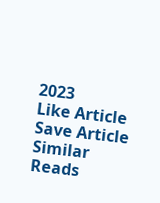2023
Like Article
Save Article
Similar Reads